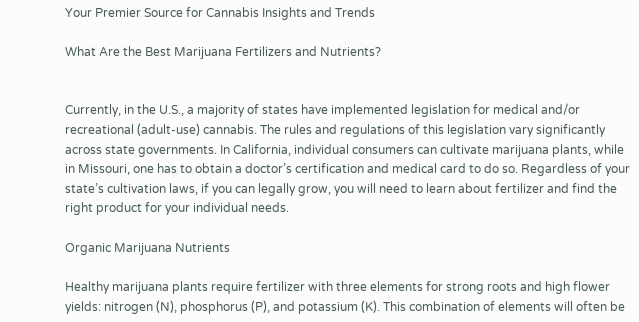Your Premier Source for Cannabis Insights and Trends

What Are the Best Marijuana Fertilizers and Nutrients?


Currently, in the U.S., a majority of states have implemented legislation for medical and/or recreational (adult-use) cannabis. The rules and regulations of this legislation vary significantly across state governments. In California, individual consumers can cultivate marijuana plants, while in Missouri, one has to obtain a doctor’s certification and medical card to do so. Regardless of your state’s cultivation laws, if you can legally grow, you will need to learn about fertilizer and find the right product for your individual needs.

Organic Marijuana Nutrients

Healthy marijuana plants require fertilizer with three elements for strong roots and high flower yields: nitrogen (N), phosphorus (P), and potassium (K). This combination of elements will often be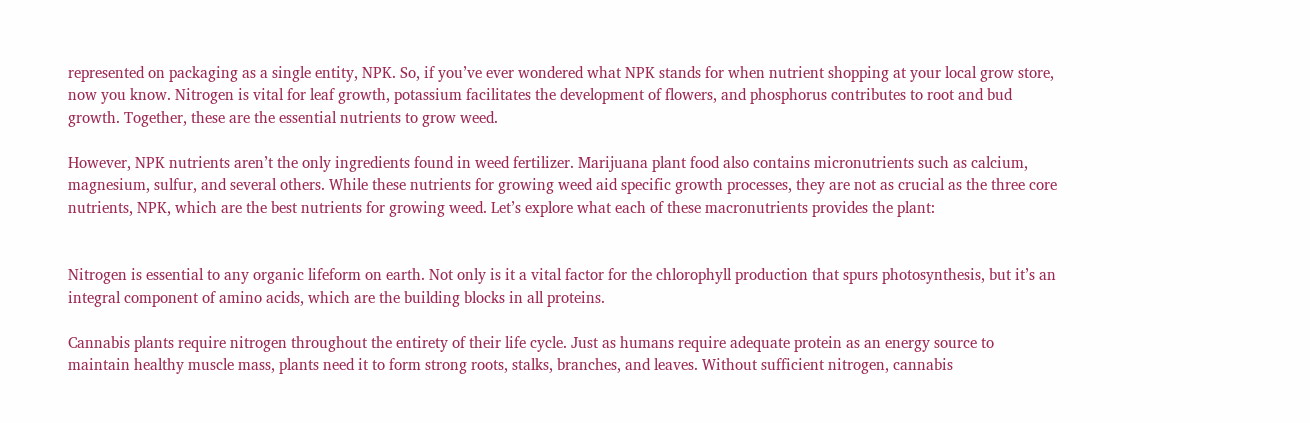represented on packaging as a single entity, NPK. So, if you’ve ever wondered what NPK stands for when nutrient shopping at your local grow store, now you know. Nitrogen is vital for leaf growth, potassium facilitates the development of flowers, and phosphorus contributes to root and bud growth. Together, these are the essential nutrients to grow weed.

However, NPK nutrients aren’t the only ingredients found in weed fertilizer. Marijuana plant food also contains micronutrients such as calcium, magnesium, sulfur, and several others. While these nutrients for growing weed aid specific growth processes, they are not as crucial as the three core nutrients, NPK, which are the best nutrients for growing weed. Let’s explore what each of these macronutrients provides the plant:


Nitrogen is essential to any organic lifeform on earth. Not only is it a vital factor for the chlorophyll production that spurs photosynthesis, but it’s an integral component of amino acids, which are the building blocks in all proteins.

Cannabis plants require nitrogen throughout the entirety of their life cycle. Just as humans require adequate protein as an energy source to maintain healthy muscle mass, plants need it to form strong roots, stalks, branches, and leaves. Without sufficient nitrogen, cannabis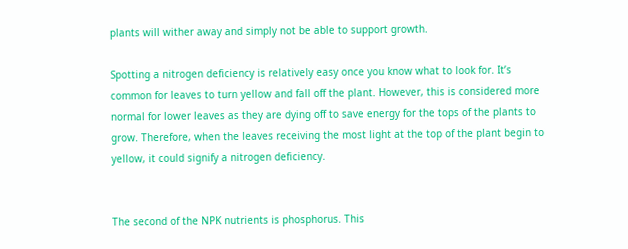plants will wither away and simply not be able to support growth.

Spotting a nitrogen deficiency is relatively easy once you know what to look for. It’s common for leaves to turn yellow and fall off the plant. However, this is considered more normal for lower leaves as they are dying off to save energy for the tops of the plants to grow. Therefore, when the leaves receiving the most light at the top of the plant begin to yellow, it could signify a nitrogen deficiency.


The second of the NPK nutrients is phosphorus. This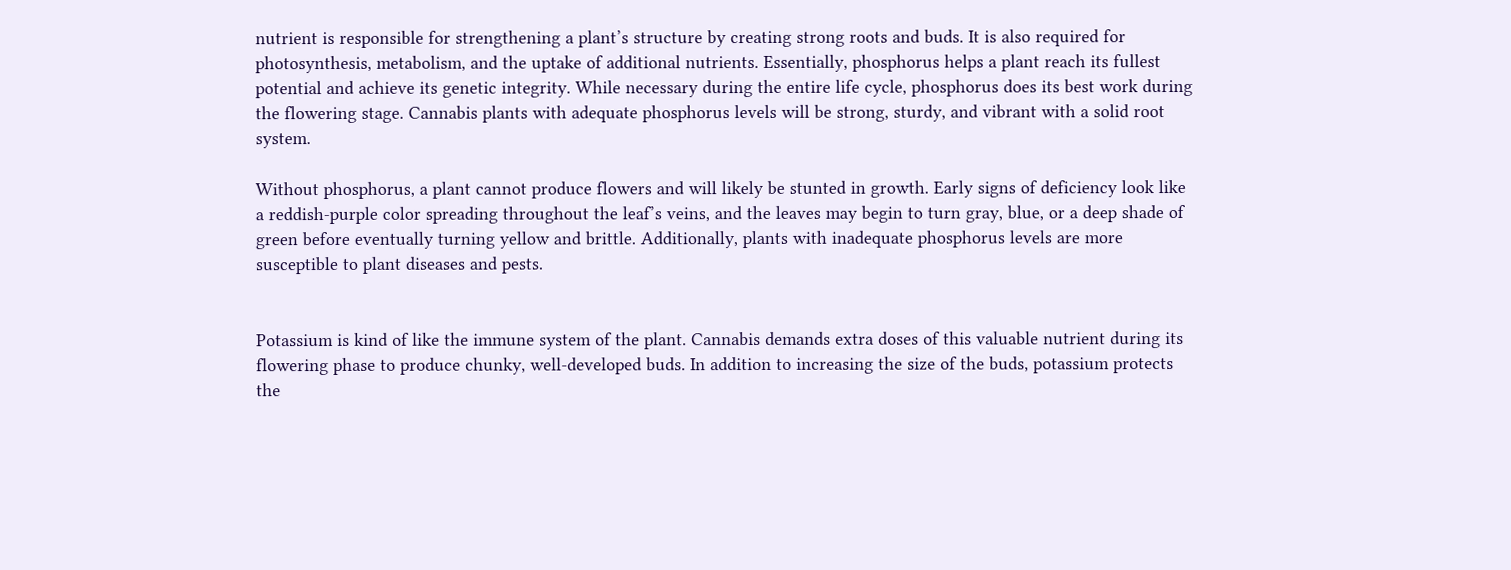nutrient is responsible for strengthening a plant’s structure by creating strong roots and buds. It is also required for photosynthesis, metabolism, and the uptake of additional nutrients. Essentially, phosphorus helps a plant reach its fullest potential and achieve its genetic integrity. While necessary during the entire life cycle, phosphorus does its best work during the flowering stage. Cannabis plants with adequate phosphorus levels will be strong, sturdy, and vibrant with a solid root system.

Without phosphorus, a plant cannot produce flowers and will likely be stunted in growth. Early signs of deficiency look like a reddish-purple color spreading throughout the leaf’s veins, and the leaves may begin to turn gray, blue, or a deep shade of green before eventually turning yellow and brittle. Additionally, plants with inadequate phosphorus levels are more susceptible to plant diseases and pests.


Potassium is kind of like the immune system of the plant. Cannabis demands extra doses of this valuable nutrient during its flowering phase to produce chunky, well-developed buds. In addition to increasing the size of the buds, potassium protects the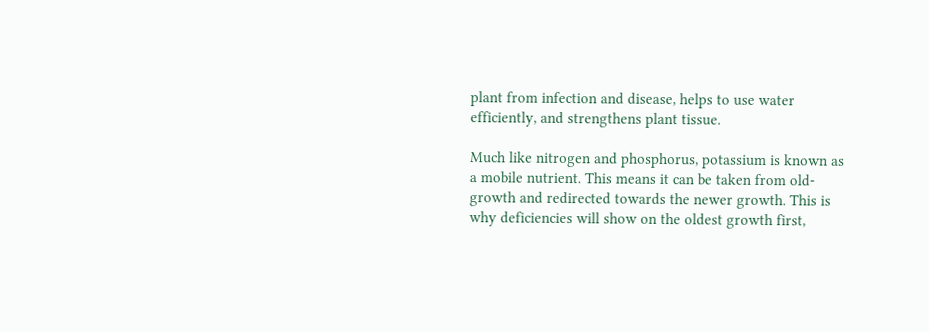plant from infection and disease, helps to use water efficiently, and strengthens plant tissue.

Much like nitrogen and phosphorus, potassium is known as a mobile nutrient. This means it can be taken from old-growth and redirected towards the newer growth. This is why deficiencies will show on the oldest growth first,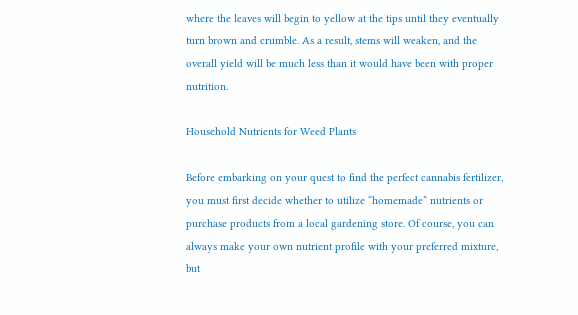where the leaves will begin to yellow at the tips until they eventually turn brown and crumble. As a result, stems will weaken, and the overall yield will be much less than it would have been with proper nutrition.

Household Nutrients for Weed Plants

Before embarking on your quest to find the perfect cannabis fertilizer, you must first decide whether to utilize “homemade” nutrients or purchase products from a local gardening store. Of course, you can always make your own nutrient profile with your preferred mixture, but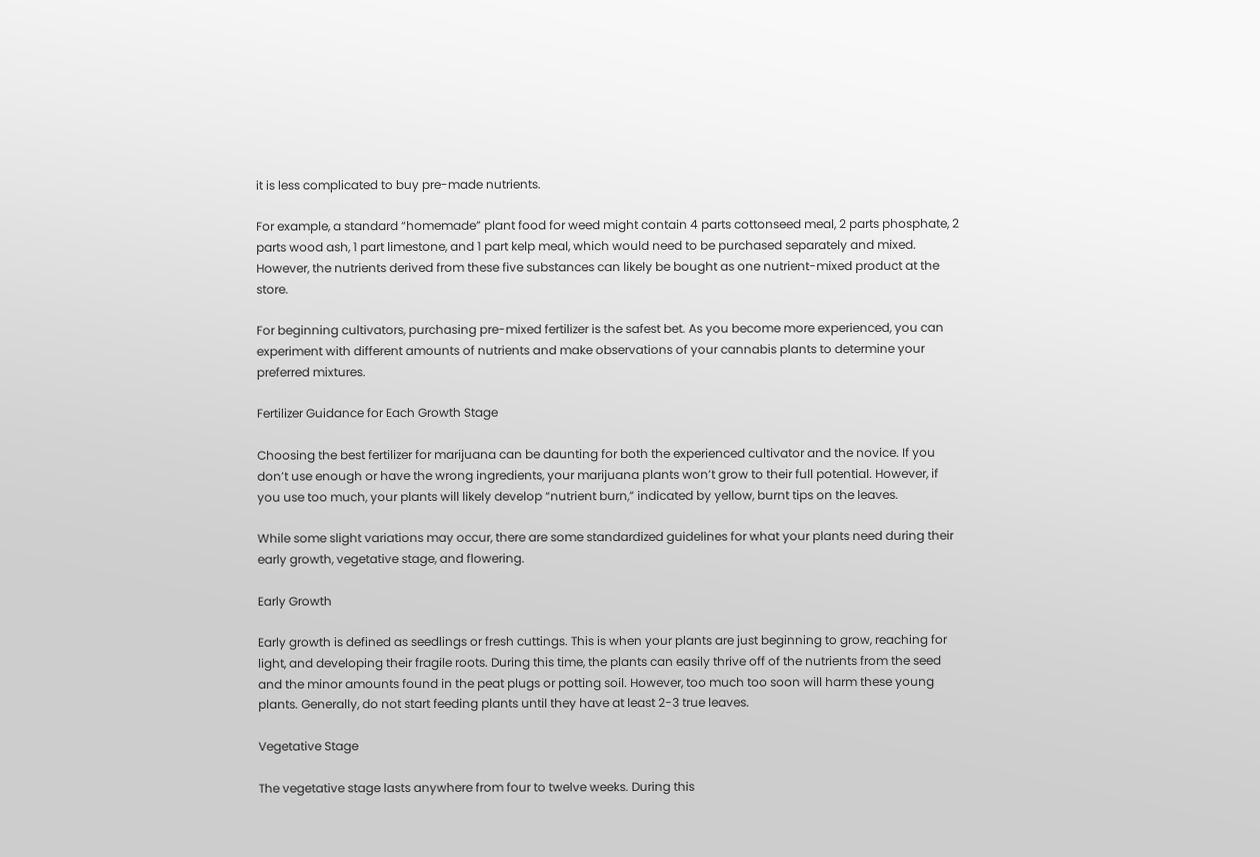it is less complicated to buy pre-made nutrients.

For example, a standard “homemade” plant food for weed might contain 4 parts cottonseed meal, 2 parts phosphate, 2 parts wood ash, 1 part limestone, and 1 part kelp meal, which would need to be purchased separately and mixed. However, the nutrients derived from these five substances can likely be bought as one nutrient-mixed product at the store.

For beginning cultivators, purchasing pre-mixed fertilizer is the safest bet. As you become more experienced, you can experiment with different amounts of nutrients and make observations of your cannabis plants to determine your preferred mixtures.

Fertilizer Guidance for Each Growth Stage

Choosing the best fertilizer for marijuana can be daunting for both the experienced cultivator and the novice. If you don’t use enough or have the wrong ingredients, your marijuana plants won’t grow to their full potential. However, if you use too much, your plants will likely develop “nutrient burn,” indicated by yellow, burnt tips on the leaves.

While some slight variations may occur, there are some standardized guidelines for what your plants need during their early growth, vegetative stage, and flowering.

Early Growth

Early growth is defined as seedlings or fresh cuttings. This is when your plants are just beginning to grow, reaching for light, and developing their fragile roots. During this time, the plants can easily thrive off of the nutrients from the seed and the minor amounts found in the peat plugs or potting soil. However, too much too soon will harm these young plants. Generally, do not start feeding plants until they have at least 2-3 true leaves.

Vegetative Stage

The vegetative stage lasts anywhere from four to twelve weeks. During this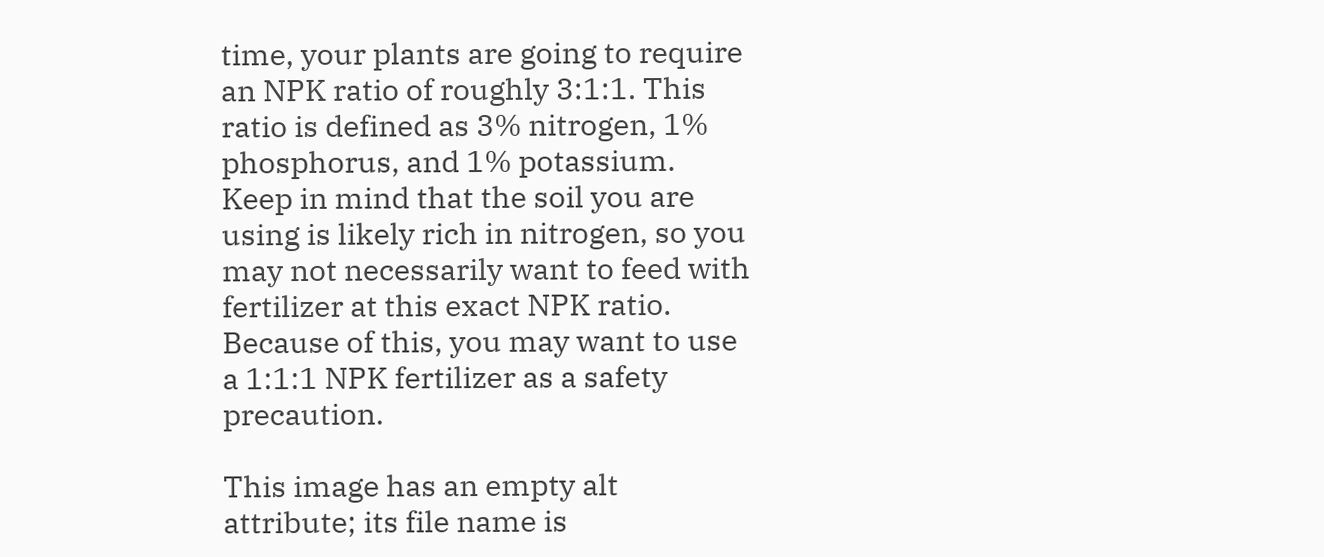time, your plants are going to require an NPK ratio of roughly 3:1:1. This ratio is defined as 3% nitrogen, 1% phosphorus, and 1% potassium. Keep in mind that the soil you are using is likely rich in nitrogen, so you may not necessarily want to feed with fertilizer at this exact NPK ratio. Because of this, you may want to use a 1:1:1 NPK fertilizer as a safety precaution.

This image has an empty alt attribute; its file name is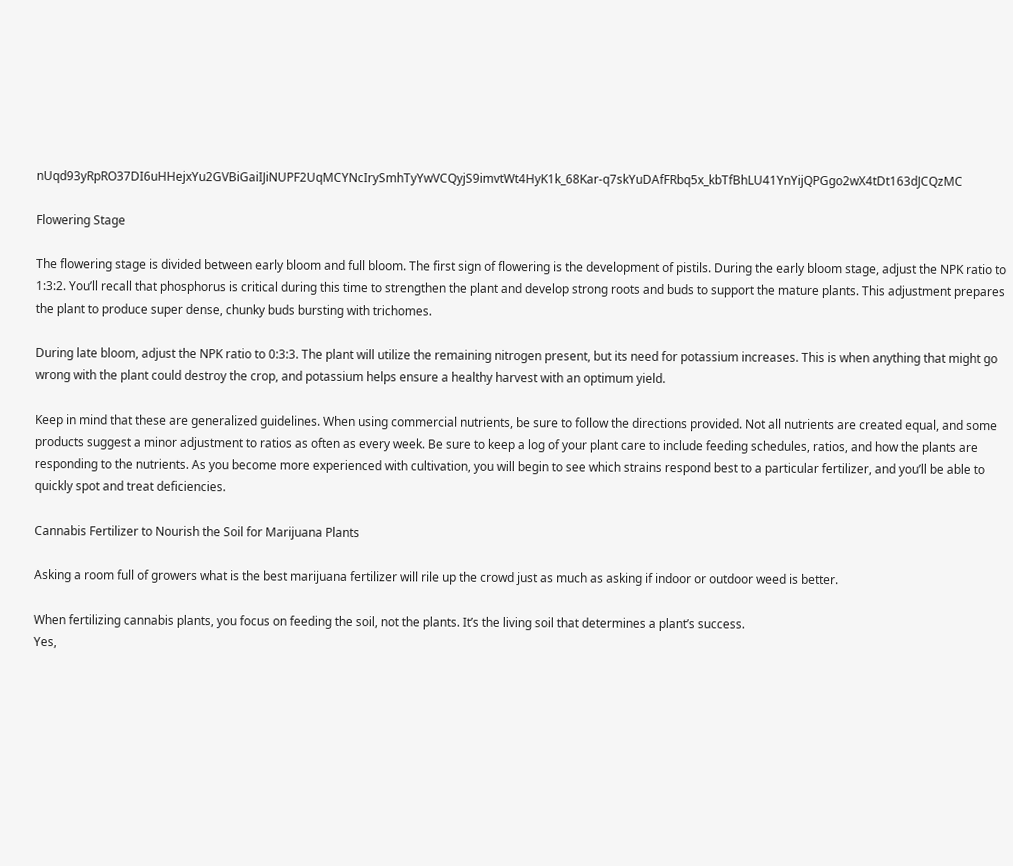nUqd93yRpRO37DI6uHHejxYu2GVBiGaiIJiNUPF2UqMCYNcIrySmhTyYwVCQyjS9imvtWt4HyK1k_68Kar-q7skYuDAfFRbq5x_kbTfBhLU41YnYijQPGgo2wX4tDt163dJCQzMC

Flowering Stage

The flowering stage is divided between early bloom and full bloom. The first sign of flowering is the development of pistils. During the early bloom stage, adjust the NPK ratio to 1:3:2. You’ll recall that phosphorus is critical during this time to strengthen the plant and develop strong roots and buds to support the mature plants. This adjustment prepares the plant to produce super dense, chunky buds bursting with trichomes.

During late bloom, adjust the NPK ratio to 0:3:3. The plant will utilize the remaining nitrogen present, but its need for potassium increases. This is when anything that might go wrong with the plant could destroy the crop, and potassium helps ensure a healthy harvest with an optimum yield.

Keep in mind that these are generalized guidelines. When using commercial nutrients, be sure to follow the directions provided. Not all nutrients are created equal, and some products suggest a minor adjustment to ratios as often as every week. Be sure to keep a log of your plant care to include feeding schedules, ratios, and how the plants are responding to the nutrients. As you become more experienced with cultivation, you will begin to see which strains respond best to a particular fertilizer, and you’ll be able to quickly spot and treat deficiencies.

Cannabis Fertilizer to Nourish the Soil for Marijuana Plants

Asking a room full of growers what is the best marijuana fertilizer will rile up the crowd just as much as asking if indoor or outdoor weed is better.

When fertilizing cannabis plants, you focus on feeding the soil, not the plants. It’s the living soil that determines a plant’s success.
Yes,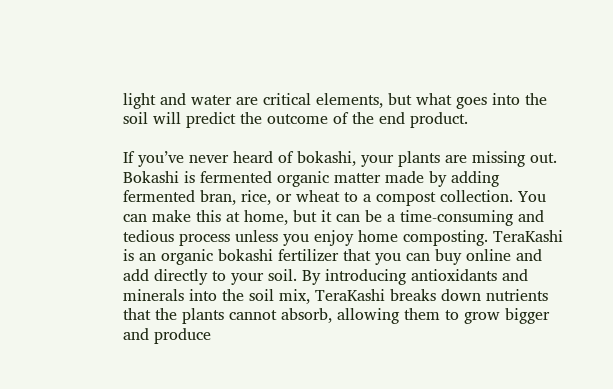light and water are critical elements, but what goes into the soil will predict the outcome of the end product.

If you’ve never heard of bokashi, your plants are missing out. Bokashi is fermented organic matter made by adding fermented bran, rice, or wheat to a compost collection. You can make this at home, but it can be a time-consuming and tedious process unless you enjoy home composting. TeraKashi is an organic bokashi fertilizer that you can buy online and add directly to your soil. By introducing antioxidants and minerals into the soil mix, TeraKashi breaks down nutrients that the plants cannot absorb, allowing them to grow bigger and produce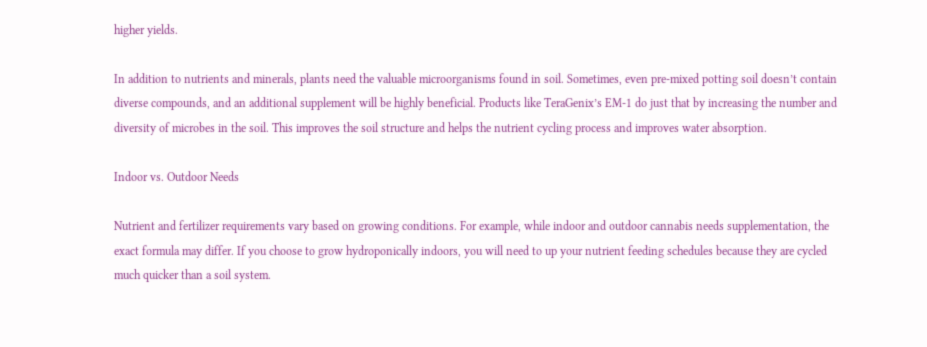higher yields.

In addition to nutrients and minerals, plants need the valuable microorganisms found in soil. Sometimes, even pre-mixed potting soil doesn’t contain diverse compounds, and an additional supplement will be highly beneficial. Products like TeraGenix’s EM-1 do just that by increasing the number and diversity of microbes in the soil. This improves the soil structure and helps the nutrient cycling process and improves water absorption.

Indoor vs. Outdoor Needs

Nutrient and fertilizer requirements vary based on growing conditions. For example, while indoor and outdoor cannabis needs supplementation, the exact formula may differ. If you choose to grow hydroponically indoors, you will need to up your nutrient feeding schedules because they are cycled much quicker than a soil system.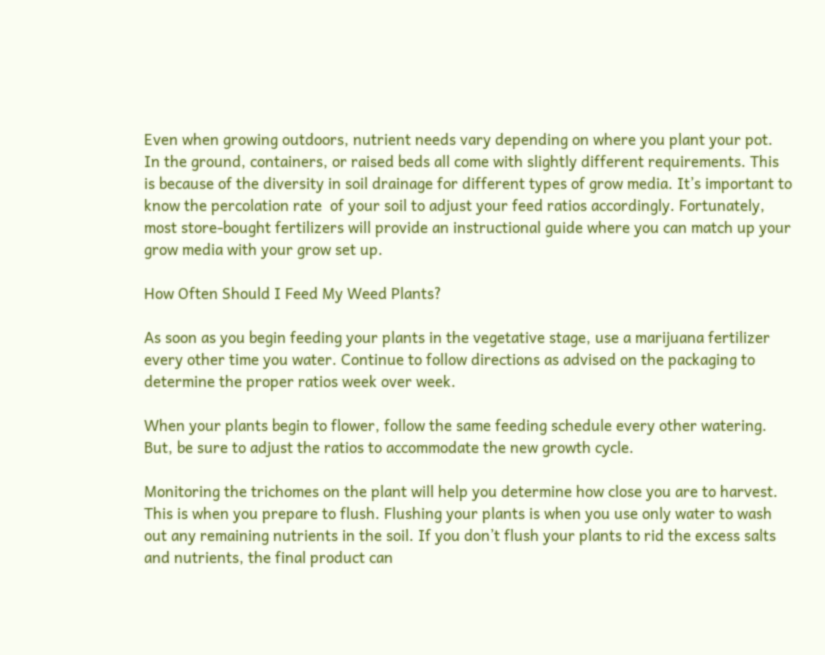Even when growing outdoors, nutrient needs vary depending on where you plant your pot. In the ground, containers, or raised beds all come with slightly different requirements. This is because of the diversity in soil drainage for different types of grow media. It’s important to know the percolation rate  of your soil to adjust your feed ratios accordingly. Fortunately, most store-bought fertilizers will provide an instructional guide where you can match up your grow media with your grow set up.

How Often Should I Feed My Weed Plants?

As soon as you begin feeding your plants in the vegetative stage, use a marijuana fertilizer every other time you water. Continue to follow directions as advised on the packaging to determine the proper ratios week over week.

When your plants begin to flower, follow the same feeding schedule every other watering. But, be sure to adjust the ratios to accommodate the new growth cycle.

Monitoring the trichomes on the plant will help you determine how close you are to harvest. This is when you prepare to flush. Flushing your plants is when you use only water to wash out any remaining nutrients in the soil. If you don’t flush your plants to rid the excess salts and nutrients, the final product can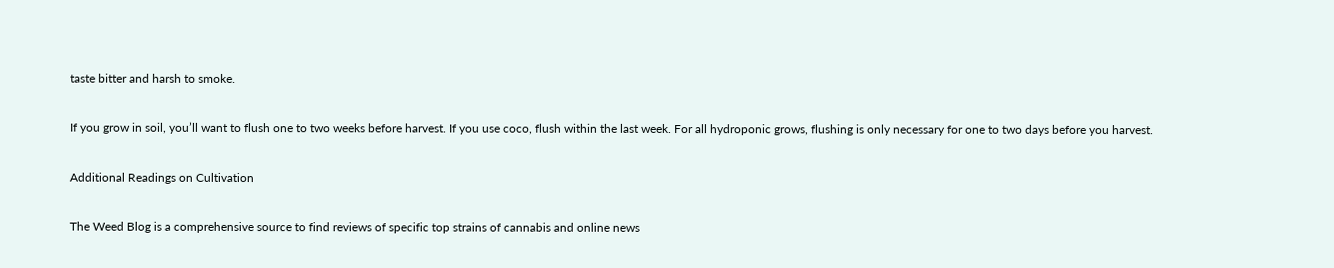taste bitter and harsh to smoke.

If you grow in soil, you’ll want to flush one to two weeks before harvest. If you use coco, flush within the last week. For all hydroponic grows, flushing is only necessary for one to two days before you harvest.

Additional Readings on Cultivation

The Weed Blog is a comprehensive source to find reviews of specific top strains of cannabis and online news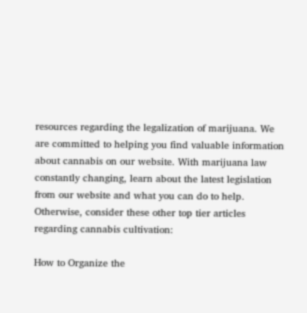resources regarding the legalization of marijuana. We are committed to helping you find valuable information about cannabis on our website. With marijuana law constantly changing, learn about the latest legislation from our website and what you can do to help. Otherwise, consider these other top tier articles regarding cannabis cultivation:

How to Organize the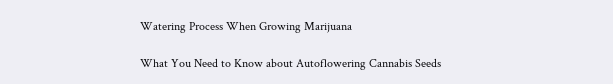Watering Process When Growing Marijuana

What You Need to Know about Autoflowering Cannabis Seeds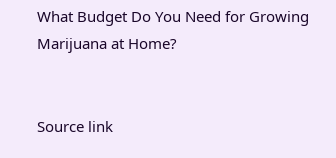What Budget Do You Need for Growing Marijuana at Home?


Source link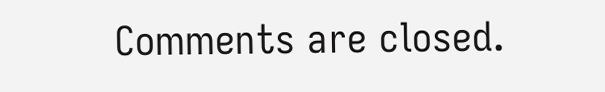Comments are closed.